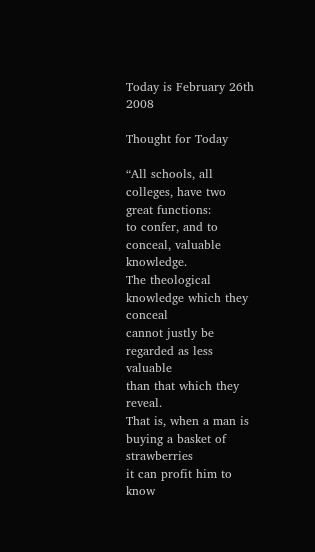Today is February 26th 2008

Thought for Today

“All schools, all colleges, have two great functions:
to confer, and to conceal, valuable knowledge.
The theological knowledge which they conceal
cannot justly be regarded as less valuable
than that which they reveal.
That is, when a man is buying a basket of strawberries
it can profit him to know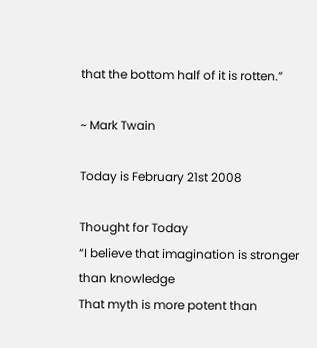that the bottom half of it is rotten.”

~ Mark Twain

Today is February 21st 2008

Thought for Today
“I believe that imagination is stronger than knowledge
That myth is more potent than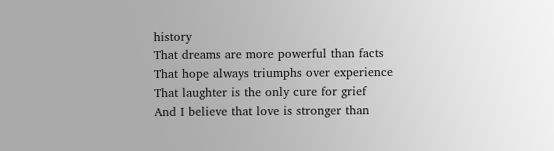history
That dreams are more powerful than facts
That hope always triumphs over experience
That laughter is the only cure for grief
And I believe that love is stronger than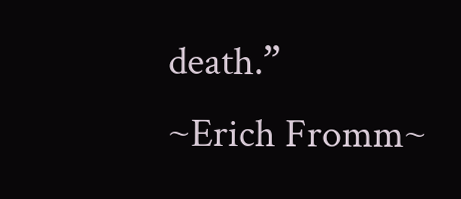death.”
~Erich Fromm~